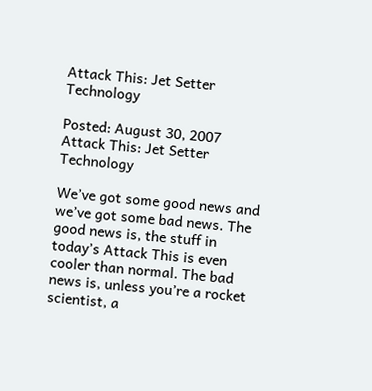Attack This: Jet Setter Technology

Posted: August 30, 2007
Attack This: Jet Setter Technology

We’ve got some good news and we’ve got some bad news. The good news is, the stuff in today’s Attack This is even cooler than normal. The bad news is, unless you’re a rocket scientist, a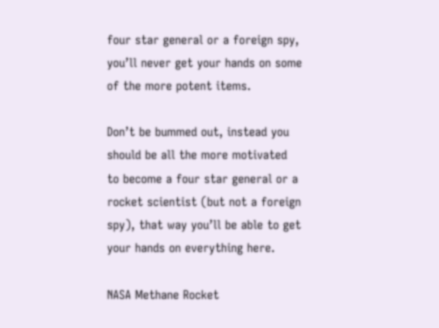four star general or a foreign spy, you’ll never get your hands on some of the more potent items.

Don’t be bummed out, instead you should be all the more motivated to become a four star general or a rocket scientist (but not a foreign spy), that way you’ll be able to get your hands on everything here.

NASA Methane Rocket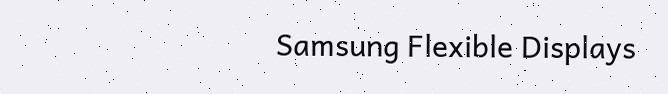Samsung Flexible Displays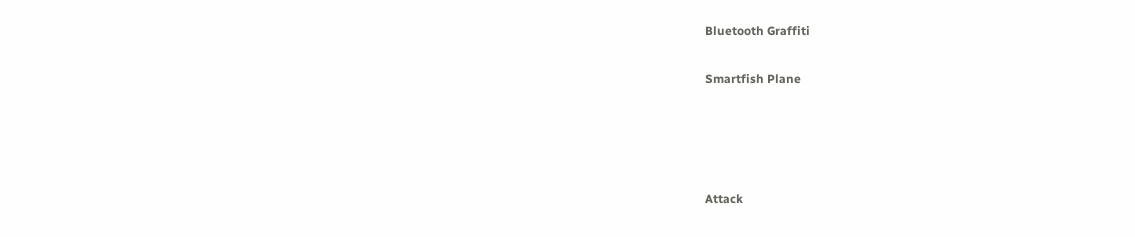Bluetooth Graffiti

Smartfish Plane




Attack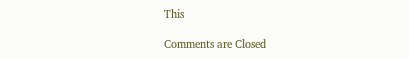This

Comments are Closed